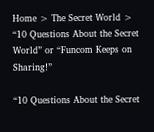Home > The Secret World > “10 Questions About the Secret World” or “Funcom Keeps on Sharing!”

“10 Questions About the Secret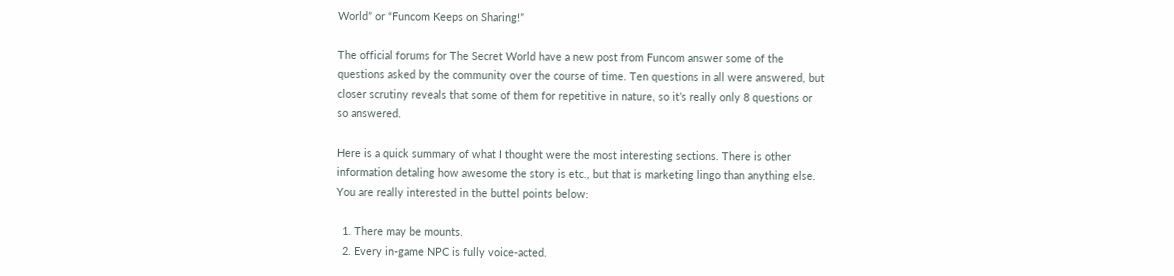World” or “Funcom Keeps on Sharing!”

The official forums for The Secret World have a new post from Funcom answer some of the questions asked by the community over the course of time. Ten questions in all were answered, but closer scrutiny reveals that some of them for repetitive in nature, so it’s really only 8 questions or so answered.

Here is a quick summary of what I thought were the most interesting sections. There is other information detaling how awesome the story is etc., but that is marketing lingo than anything else. You are really interested in the buttel points below:

  1. There may be mounts.
  2. Every in-game NPC is fully voice-acted.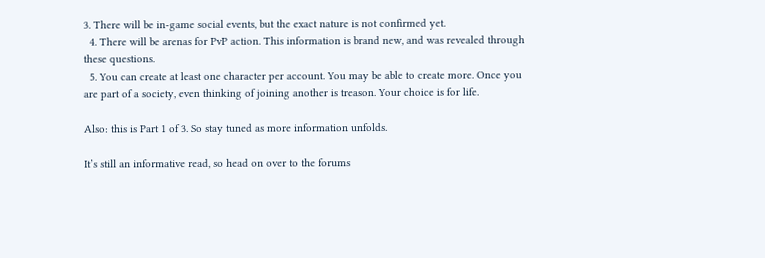3. There will be in-game social events, but the exact nature is not confirmed yet.
  4. There will be arenas for PvP action. This information is brand new, and was revealed through these questions.
  5. You can create at least one character per account. You may be able to create more. Once you are part of a society, even thinking of joining another is treason. Your choice is for life.

Also: this is Part 1 of 3. So stay tuned as more information unfolds.

It’s still an informative read, so head on over to the forums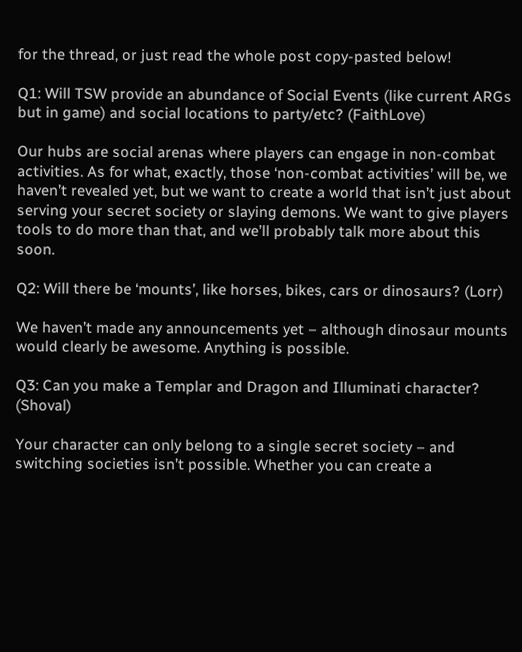for the thread, or just read the whole post copy-pasted below!

Q1: Will TSW provide an abundance of Social Events (like current ARGs but in game) and social locations to party/etc? (FaithLove)

Our hubs are social arenas where players can engage in non-combat activities. As for what, exactly, those ‘non-combat activities’ will be, we haven’t revealed yet, but we want to create a world that isn’t just about serving your secret society or slaying demons. We want to give players tools to do more than that, and we’ll probably talk more about this soon.

Q2: Will there be ‘mounts’, like horses, bikes, cars or dinosaurs? (Lorr)

We haven’t made any announcements yet – although dinosaur mounts would clearly be awesome. Anything is possible.

Q3: Can you make a Templar and Dragon and Illuminati character? (Shoval)

Your character can only belong to a single secret society – and switching societies isn’t possible. Whether you can create a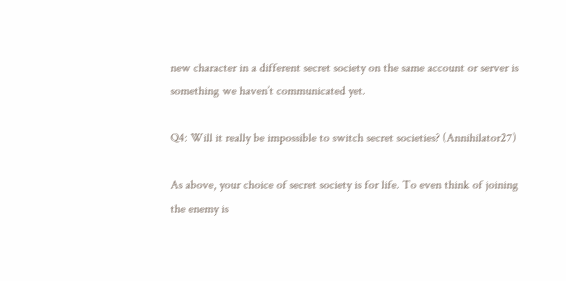new character in a different secret society on the same account or server is something we haven’t communicated yet.

Q4: Will it really be impossible to switch secret societies? (Annihilator27)

As above, your choice of secret society is for life. To even think of joining the enemy is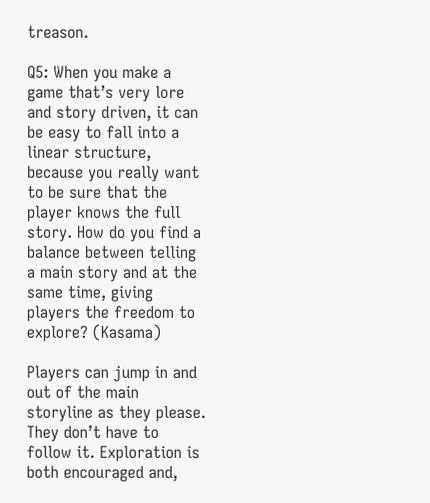treason.

Q5: When you make a game that’s very lore and story driven, it can be easy to fall into a linear structure, because you really want to be sure that the player knows the full story. How do you find a balance between telling a main story and at the same time, giving players the freedom to explore? (Kasama)

Players can jump in and out of the main storyline as they please. They don’t have to follow it. Exploration is both encouraged and,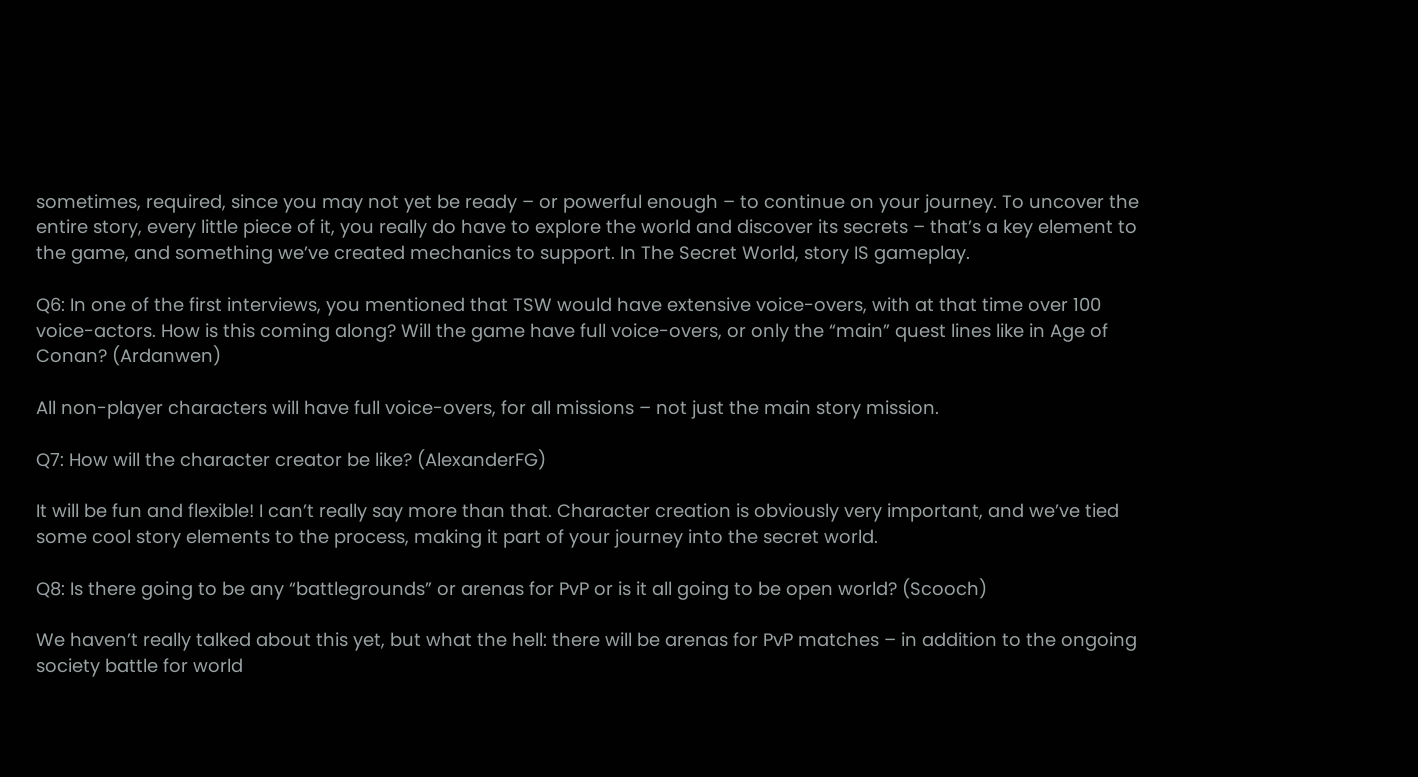sometimes, required, since you may not yet be ready – or powerful enough – to continue on your journey. To uncover the entire story, every little piece of it, you really do have to explore the world and discover its secrets – that’s a key element to the game, and something we’ve created mechanics to support. In The Secret World, story IS gameplay.

Q6: In one of the first interviews, you mentioned that TSW would have extensive voice-overs, with at that time over 100 voice-actors. How is this coming along? Will the game have full voice-overs, or only the “main” quest lines like in Age of Conan? (Ardanwen)

All non-player characters will have full voice-overs, for all missions – not just the main story mission.

Q7: How will the character creator be like? (AlexanderFG)

It will be fun and flexible! I can’t really say more than that. Character creation is obviously very important, and we’ve tied some cool story elements to the process, making it part of your journey into the secret world.

Q8: Is there going to be any “battlegrounds” or arenas for PvP or is it all going to be open world? (Scooch)

We haven’t really talked about this yet, but what the hell: there will be arenas for PvP matches – in addition to the ongoing society battle for world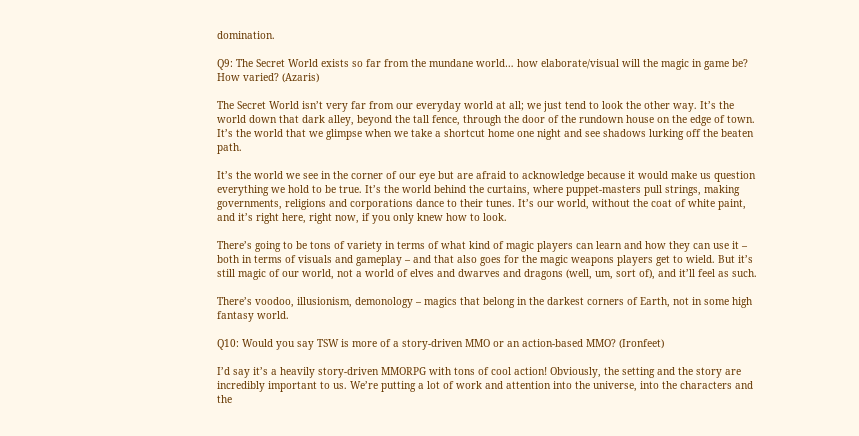domination.

Q9: The Secret World exists so far from the mundane world… how elaborate/visual will the magic in game be? How varied? (Azaris)

The Secret World isn’t very far from our everyday world at all; we just tend to look the other way. It’s the world down that dark alley, beyond the tall fence, through the door of the rundown house on the edge of town. It’s the world that we glimpse when we take a shortcut home one night and see shadows lurking off the beaten path.

It’s the world we see in the corner of our eye but are afraid to acknowledge because it would make us question everything we hold to be true. It’s the world behind the curtains, where puppet-masters pull strings, making governments, religions and corporations dance to their tunes. It’s our world, without the coat of white paint, and it’s right here, right now, if you only knew how to look.

There’s going to be tons of variety in terms of what kind of magic players can learn and how they can use it – both in terms of visuals and gameplay – and that also goes for the magic weapons players get to wield. But it’s still magic of our world, not a world of elves and dwarves and dragons (well, um, sort of), and it’ll feel as such.

There’s voodoo, illusionism, demonology – magics that belong in the darkest corners of Earth, not in some high fantasy world.

Q10: Would you say TSW is more of a story-driven MMO or an action-based MMO? (Ironfeet)

I’d say it’s a heavily story-driven MMORPG with tons of cool action! Obviously, the setting and the story are incredibly important to us. We’re putting a lot of work and attention into the universe, into the characters and the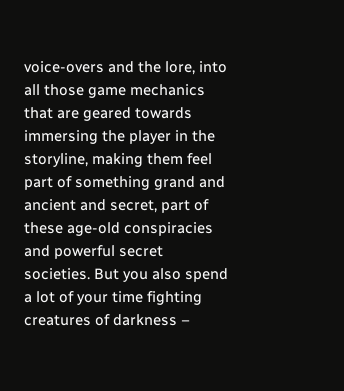voice-overs and the lore, into all those game mechanics that are geared towards immersing the player in the storyline, making them feel part of something grand and ancient and secret, part of these age-old conspiracies and powerful secret societies. But you also spend a lot of your time fighting creatures of darkness –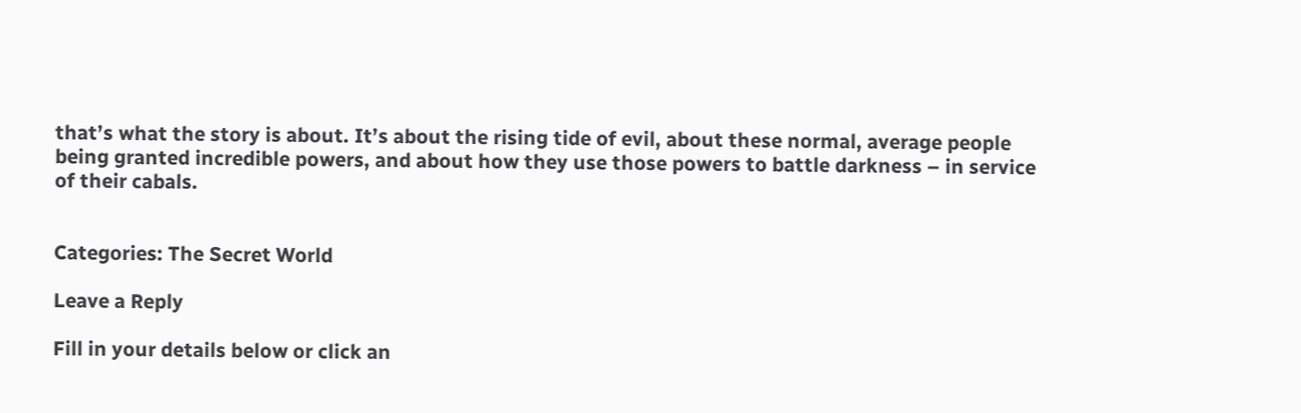that’s what the story is about. It’s about the rising tide of evil, about these normal, average people being granted incredible powers, and about how they use those powers to battle darkness – in service of their cabals.


Categories: The Secret World

Leave a Reply

Fill in your details below or click an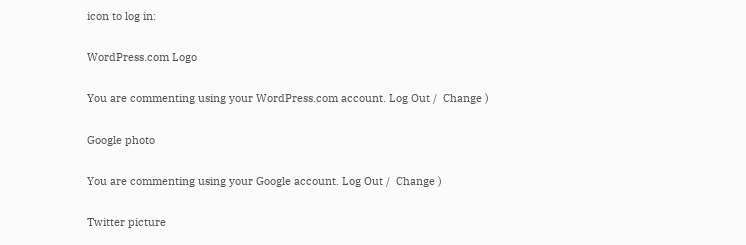icon to log in:

WordPress.com Logo

You are commenting using your WordPress.com account. Log Out /  Change )

Google photo

You are commenting using your Google account. Log Out /  Change )

Twitter picture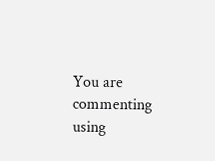You are commenting using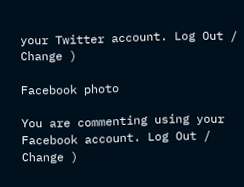your Twitter account. Log Out /  Change )

Facebook photo

You are commenting using your Facebook account. Log Out /  Change )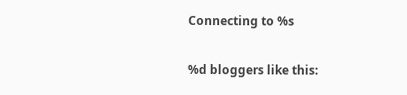Connecting to %s

%d bloggers like this: